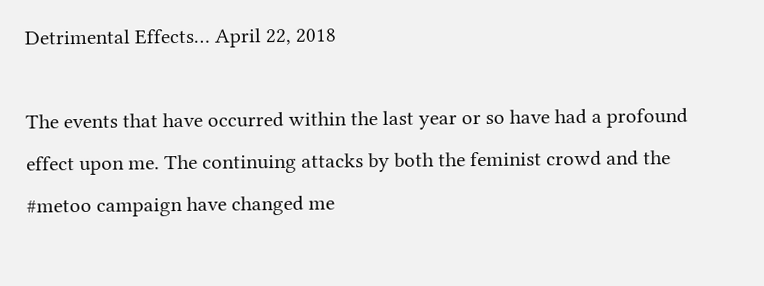Detrimental Effects… April 22, 2018

The events that have occurred within the last year or so have had a profound effect upon me. The continuing attacks by both the feminist crowd and the #metoo campaign have changed me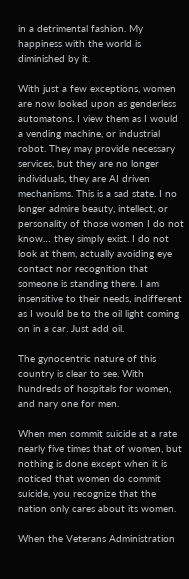in a detrimental fashion. My happiness with the world is diminished by it.

With just a few exceptions, women are now looked upon as genderless automatons. I view them as I would a vending machine, or industrial robot. They may provide necessary services, but they are no longer individuals, they are AI driven mechanisms. This is a sad state. I no longer admire beauty, intellect, or personality of those women I do not know… they simply exist. I do not look at them, actually avoiding eye contact nor recognition that someone is standing there. I am insensitive to their needs, indifferent as I would be to the oil light coming on in a car. Just add oil.

The gynocentric nature of this country is clear to see. With hundreds of hospitals for women, and nary one for men.

When men commit suicide at a rate nearly five times that of women, but nothing is done except when it is noticed that women do commit suicide, you recognize that the nation only cares about its women.

When the Veterans Administration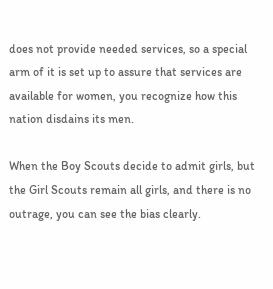does not provide needed services, so a special arm of it is set up to assure that services are available for women, you recognize how this nation disdains its men.

When the Boy Scouts decide to admit girls, but the Girl Scouts remain all girls, and there is no outrage, you can see the bias clearly.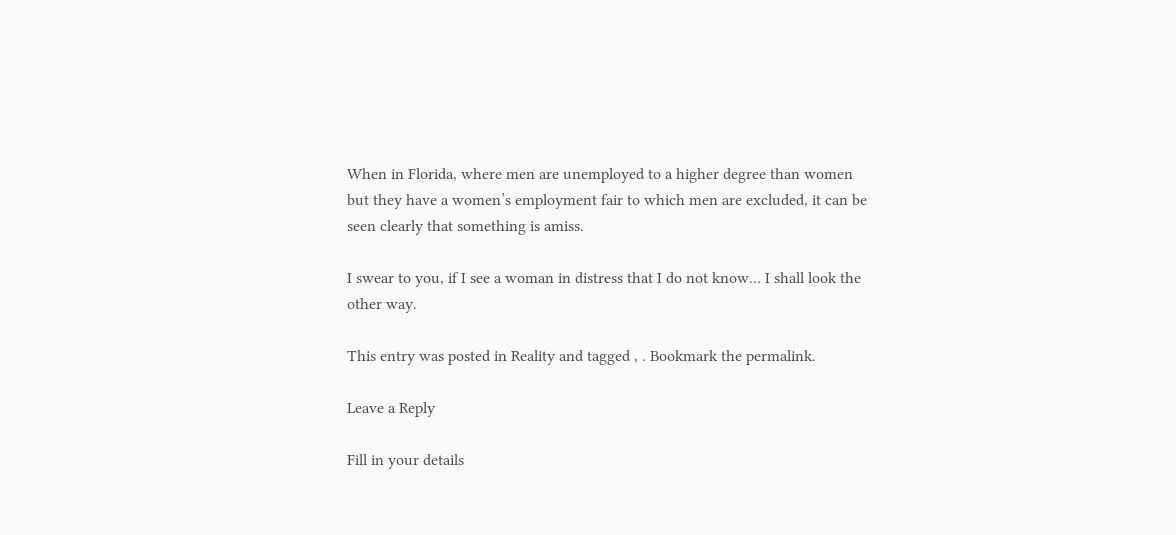When in Florida, where men are unemployed to a higher degree than women but they have a women’s employment fair to which men are excluded, it can be seen clearly that something is amiss.

I swear to you, if I see a woman in distress that I do not know… I shall look the other way.

This entry was posted in Reality and tagged , . Bookmark the permalink.

Leave a Reply

Fill in your details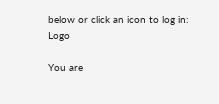below or click an icon to log in: Logo

You are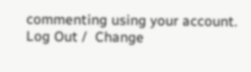commenting using your account. Log Out /  Change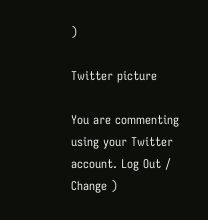)

Twitter picture

You are commenting using your Twitter account. Log Out /  Change )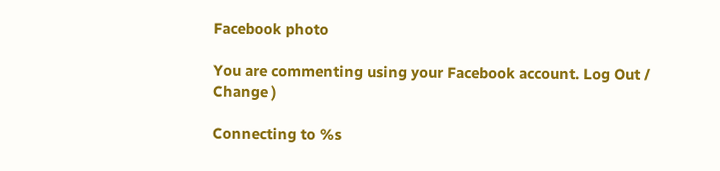Facebook photo

You are commenting using your Facebook account. Log Out /  Change )

Connecting to %s